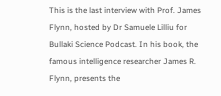This is the last interview with Prof. James Flynn, hosted by Dr Samuele Lilliu for Bullaki Science Podcast. In his book, the famous intelligence researcher James R. Flynn, presents the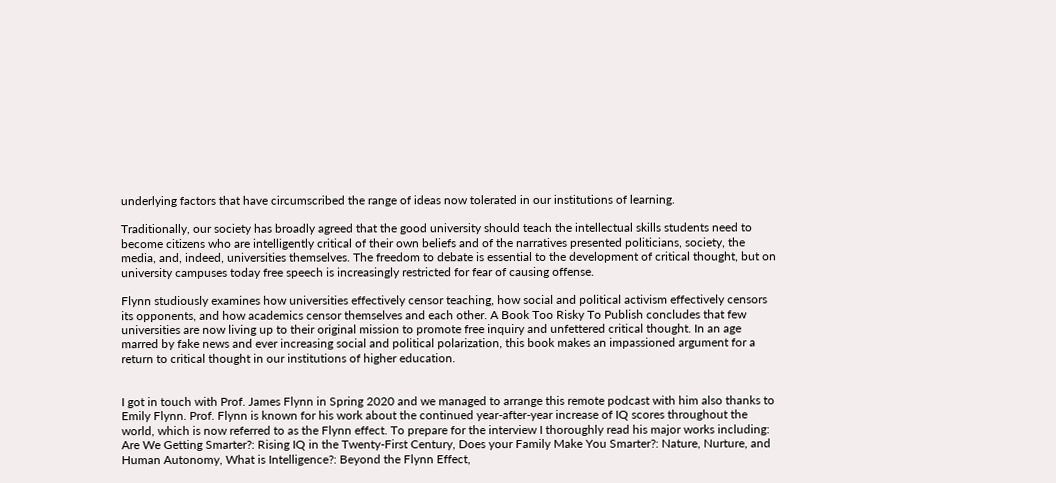underlying factors that have circumscribed the range of ideas now tolerated in our institutions of learning.

Traditionally, our society has broadly agreed that the good university should teach the intellectual skills students need to become citizens who are intelligently critical of their own beliefs and of the narratives presented politicians, society, the media, and, indeed, universities themselves. The freedom to debate is essential to the development of critical thought, but on university campuses today free speech is increasingly restricted for fear of causing offense.

Flynn studiously examines how universities effectively censor teaching, how social and political activism effectively censors its opponents, and how academics censor themselves and each other. A Book Too Risky To Publish concludes that few universities are now living up to their original mission to promote free inquiry and unfettered critical thought. In an age marred by fake news and ever increasing social and political polarization, this book makes an impassioned argument for a return to critical thought in our institutions of higher education.


I got in touch with Prof. James Flynn in Spring 2020 and we managed to arrange this remote podcast with him also thanks to Emily Flynn. Prof. Flynn is known for his work about the continued year-after-year increase of IQ scores throughout the world, which is now referred to as the Flynn effect. To prepare for the interview I thoroughly read his major works including: Are We Getting Smarter?: Rising IQ in the Twenty-First Century, Does your Family Make You Smarter?: Nature, Nurture, and Human Autonomy, What is Intelligence?: Beyond the Flynn Effect,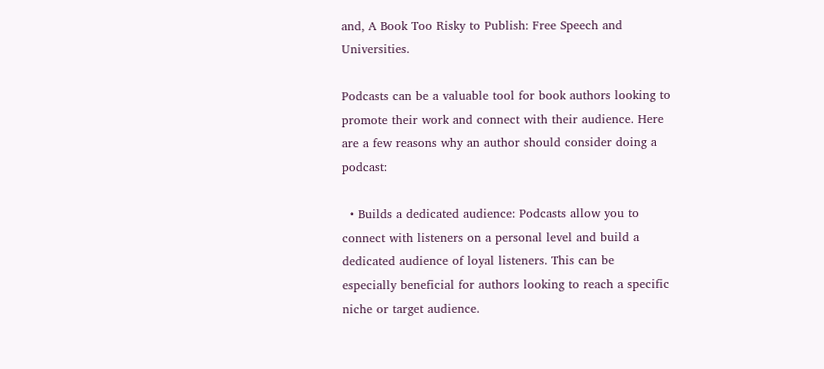and, A Book Too Risky to Publish: Free Speech and Universities.

Podcasts can be a valuable tool for book authors looking to promote their work and connect with their audience. Here are a few reasons why an author should consider doing a podcast:

  • Builds a dedicated audience: Podcasts allow you to connect with listeners on a personal level and build a dedicated audience of loyal listeners. This can be especially beneficial for authors looking to reach a specific niche or target audience.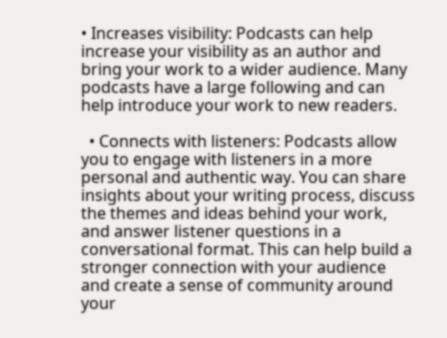• Increases visibility: Podcasts can help increase your visibility as an author and bring your work to a wider audience. Many podcasts have a large following and can help introduce your work to new readers.

  • Connects with listeners: Podcasts allow you to engage with listeners in a more personal and authentic way. You can share insights about your writing process, discuss the themes and ideas behind your work, and answer listener questions in a conversational format. This can help build a stronger connection with your audience and create a sense of community around your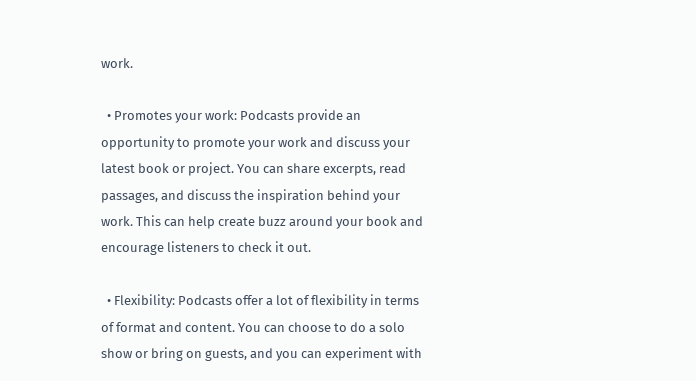work.

  • Promotes your work: Podcasts provide an opportunity to promote your work and discuss your latest book or project. You can share excerpts, read passages, and discuss the inspiration behind your work. This can help create buzz around your book and encourage listeners to check it out.

  • Flexibility: Podcasts offer a lot of flexibility in terms of format and content. You can choose to do a solo show or bring on guests, and you can experiment with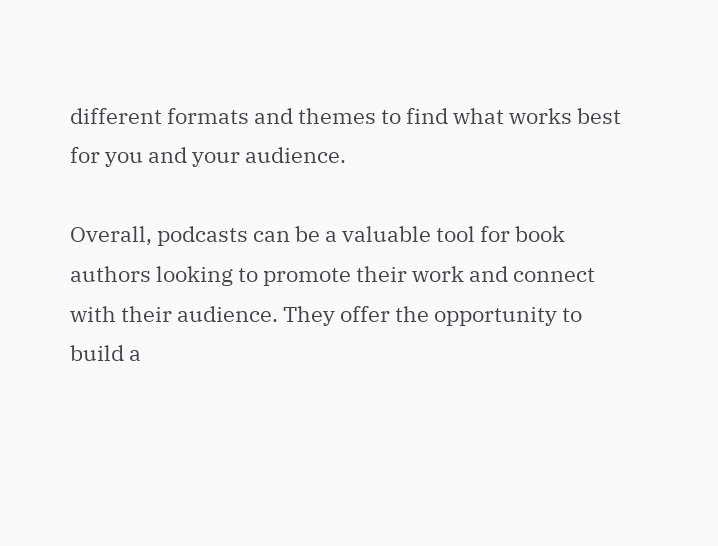different formats and themes to find what works best for you and your audience.

Overall, podcasts can be a valuable tool for book authors looking to promote their work and connect with their audience. They offer the opportunity to build a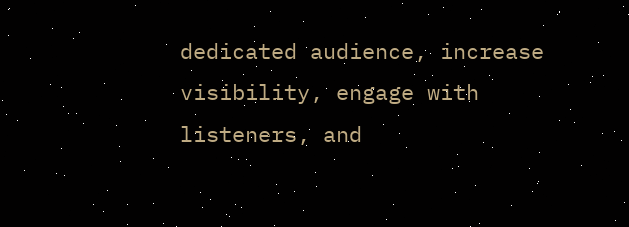dedicated audience, increase visibility, engage with listeners, and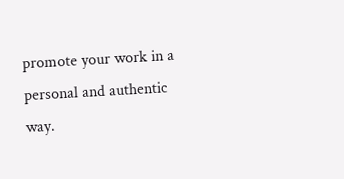promote your work in a personal and authentic way.